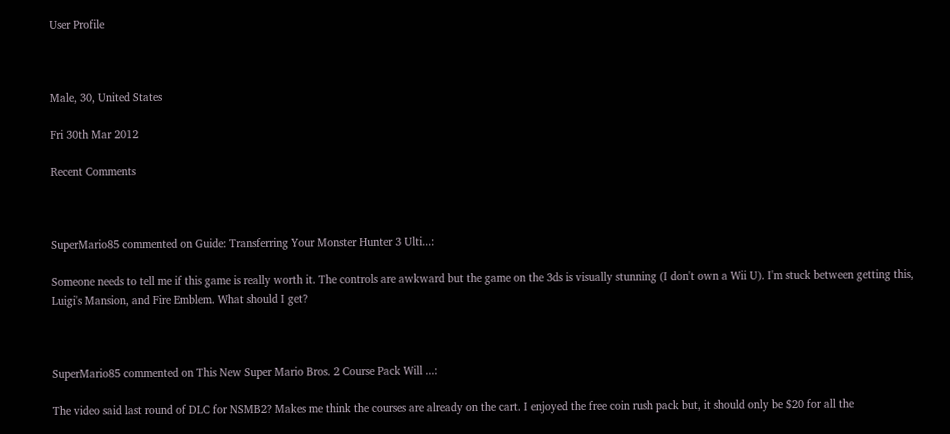User Profile



Male, 30, United States

Fri 30th Mar 2012

Recent Comments



SuperMario85 commented on Guide: Transferring Your Monster Hunter 3 Ulti...:

Someone needs to tell me if this game is really worth it. The controls are awkward but the game on the 3ds is visually stunning (I don't own a Wii U). I'm stuck between getting this, Luigi's Mansion, and Fire Emblem. What should I get?



SuperMario85 commented on This New Super Mario Bros. 2 Course Pack Will ...:

The video said last round of DLC for NSMB2? Makes me think the courses are already on the cart. I enjoyed the free coin rush pack but, it should only be $20 for all the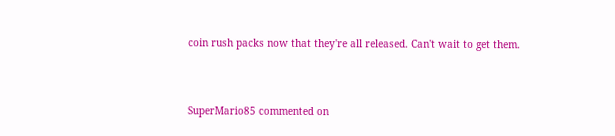coin rush packs now that they're all released. Can't wait to get them.



SuperMario85 commented on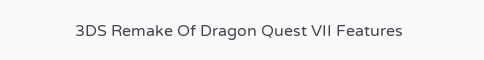3DS Remake Of Dragon Quest VII Features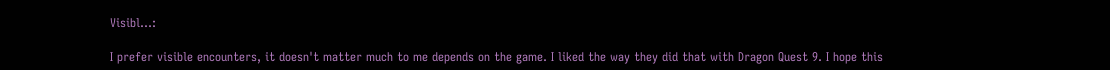Visibl...:

I prefer visible encounters, it doesn't matter much to me depends on the game. I liked the way they did that with Dragon Quest 9. I hope this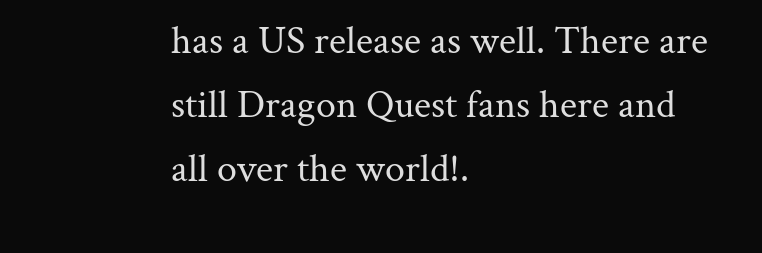has a US release as well. There are still Dragon Quest fans here and all over the world!.